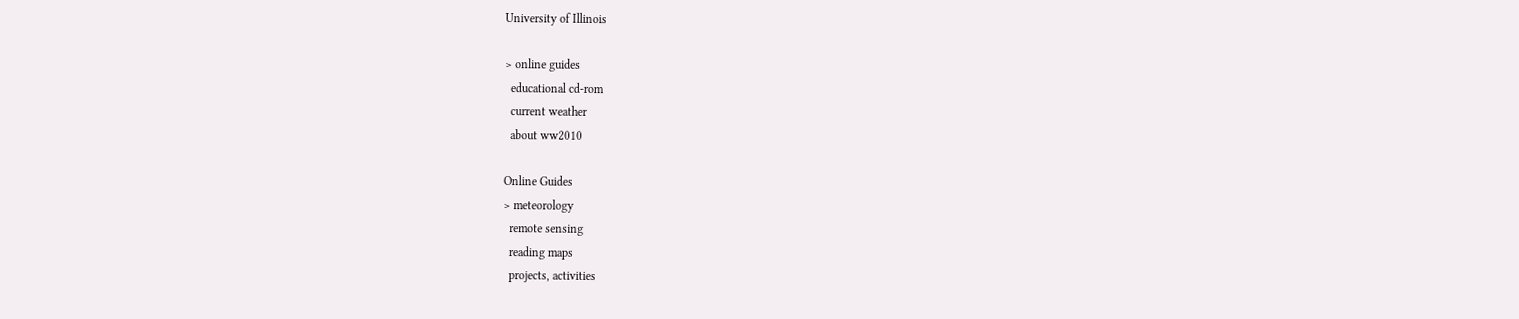University of Illinois

> online guides
  educational cd-rom
  current weather
  about ww2010

Online Guides
> meteorology
  remote sensing
  reading maps
  projects, activities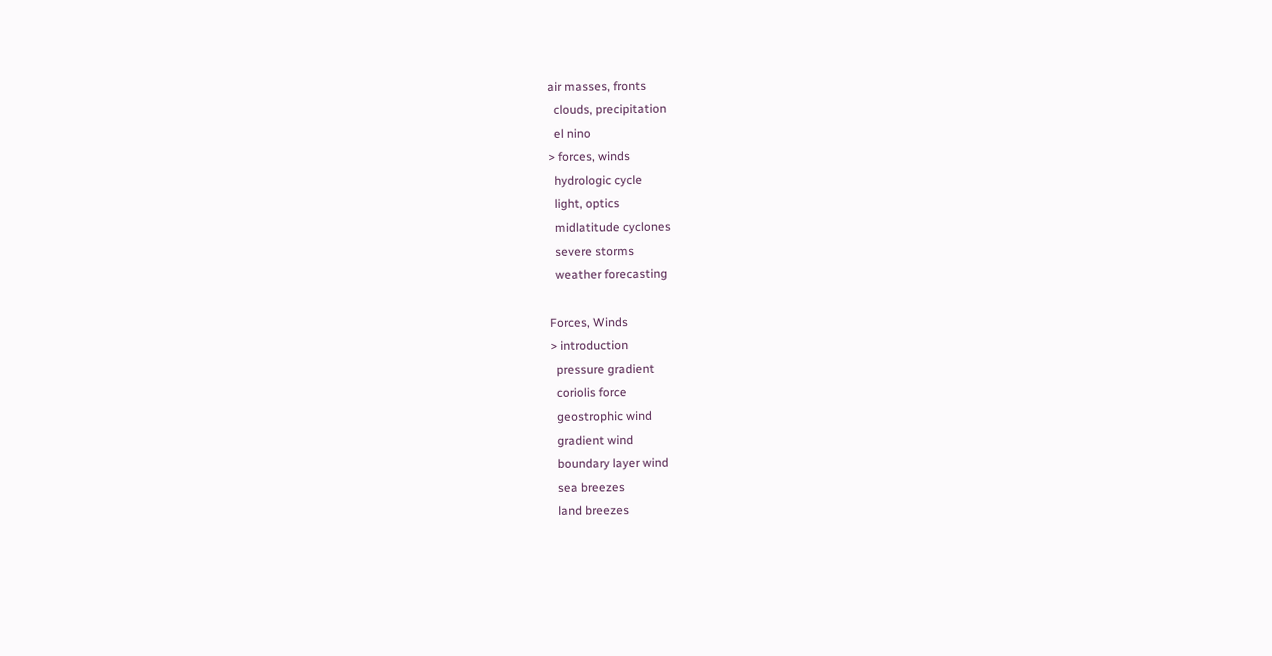air masses, fronts
  clouds, precipitation
  el nino
> forces, winds
  hydrologic cycle
  light, optics
  midlatitude cyclones
  severe storms
  weather forecasting

Forces, Winds
> introduction
  pressure gradient
  coriolis force
  geostrophic wind
  gradient wind
  boundary layer wind
  sea breezes
  land breezes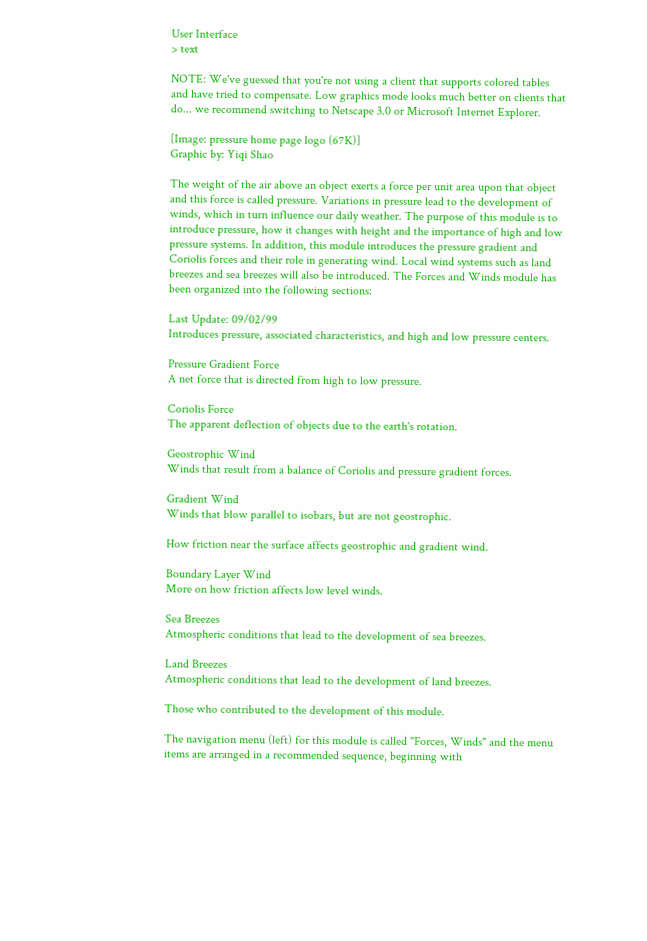User Interface
> text

NOTE: We've guessed that you're not using a client that supports colored tables and have tried to compensate. Low graphics mode looks much better on clients that do... we recommend switching to Netscape 3.0 or Microsoft Internet Explorer.

[Image: pressure home page logo (67K)]
Graphic by: Yiqi Shao

The weight of the air above an object exerts a force per unit area upon that object and this force is called pressure. Variations in pressure lead to the development of winds, which in turn influence our daily weather. The purpose of this module is to introduce pressure, how it changes with height and the importance of high and low pressure systems. In addition, this module introduces the pressure gradient and Coriolis forces and their role in generating wind. Local wind systems such as land breezes and sea breezes will also be introduced. The Forces and Winds module has been organized into the following sections:

Last Update: 09/02/99
Introduces pressure, associated characteristics, and high and low pressure centers.

Pressure Gradient Force
A net force that is directed from high to low pressure.

Coriolis Force
The apparent deflection of objects due to the earth's rotation.

Geostrophic Wind
Winds that result from a balance of Coriolis and pressure gradient forces.

Gradient Wind
Winds that blow parallel to isobars, but are not geostrophic.

How friction near the surface affects geostrophic and gradient wind.

Boundary Layer Wind
More on how friction affects low level winds.

Sea Breezes
Atmospheric conditions that lead to the development of sea breezes.

Land Breezes
Atmospheric conditions that lead to the development of land breezes.

Those who contributed to the development of this module.

The navigation menu (left) for this module is called "Forces, Winds" and the menu items are arranged in a recommended sequence, beginning with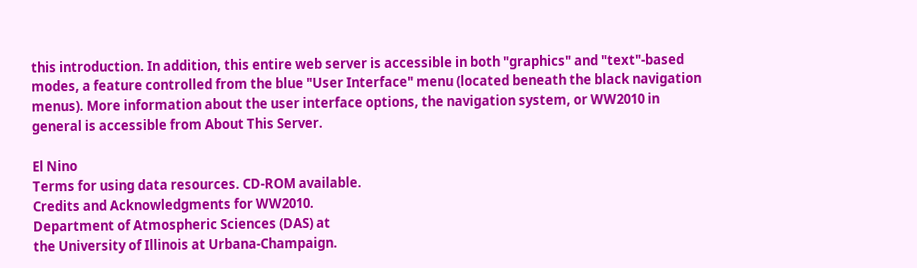this introduction. In addition, this entire web server is accessible in both "graphics" and "text"-based modes, a feature controlled from the blue "User Interface" menu (located beneath the black navigation menus). More information about the user interface options, the navigation system, or WW2010 in general is accessible from About This Server.

El Nino
Terms for using data resources. CD-ROM available.
Credits and Acknowledgments for WW2010.
Department of Atmospheric Sciences (DAS) at
the University of Illinois at Urbana-Champaign.